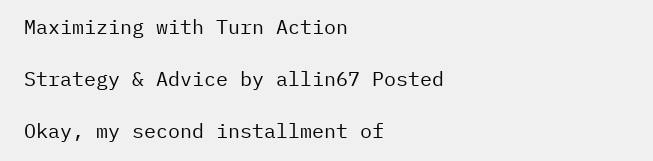Maximizing with Turn Action

Strategy & Advice by allin67 Posted

Okay, my second installment of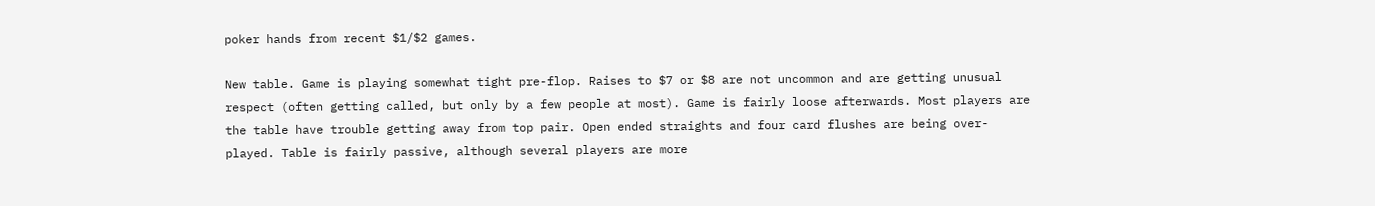poker hands from recent $1/$2 games.

New table. Game is playing somewhat tight pre-flop. Raises to $7 or $8 are not uncommon and are getting unusual respect (often getting called, but only by a few people at most). Game is fairly loose afterwards. Most players are the table have trouble getting away from top pair. Open ended straights and four card flushes are being over-played. Table is fairly passive, although several players are more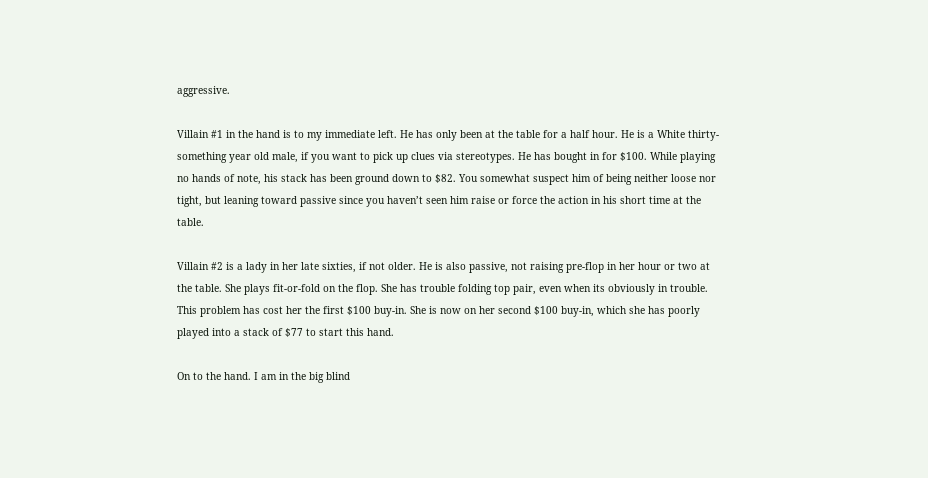aggressive.

Villain #1 in the hand is to my immediate left. He has only been at the table for a half hour. He is a White thirty-something year old male, if you want to pick up clues via stereotypes. He has bought in for $100. While playing no hands of note, his stack has been ground down to $82. You somewhat suspect him of being neither loose nor tight, but leaning toward passive since you haven’t seen him raise or force the action in his short time at the table.

Villain #2 is a lady in her late sixties, if not older. He is also passive, not raising pre-flop in her hour or two at the table. She plays fit-or-fold on the flop. She has trouble folding top pair, even when its obviously in trouble. This problem has cost her the first $100 buy-in. She is now on her second $100 buy-in, which she has poorly played into a stack of $77 to start this hand.

On to the hand. I am in the big blind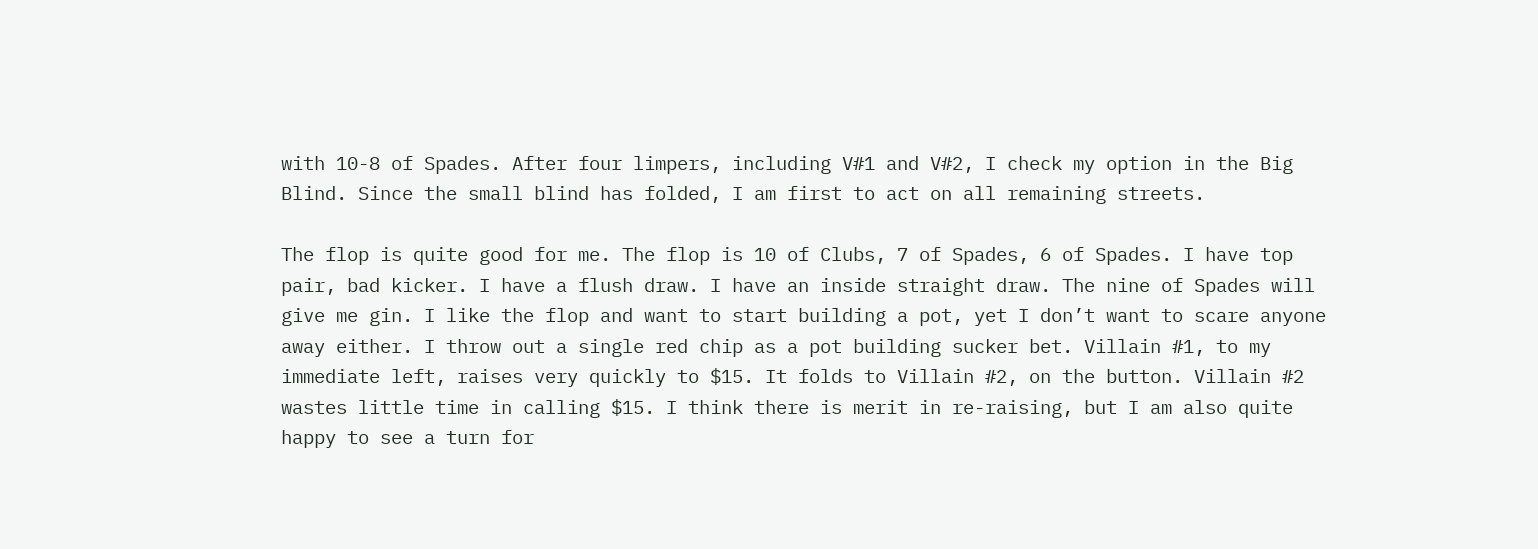with 10-8 of Spades. After four limpers, including V#1 and V#2, I check my option in the Big Blind. Since the small blind has folded, I am first to act on all remaining streets.

The flop is quite good for me. The flop is 10 of Clubs, 7 of Spades, 6 of Spades. I have top pair, bad kicker. I have a flush draw. I have an inside straight draw. The nine of Spades will give me gin. I like the flop and want to start building a pot, yet I don’t want to scare anyone away either. I throw out a single red chip as a pot building sucker bet. Villain #1, to my immediate left, raises very quickly to $15. It folds to Villain #2, on the button. Villain #2 wastes little time in calling $15. I think there is merit in re-raising, but I am also quite happy to see a turn for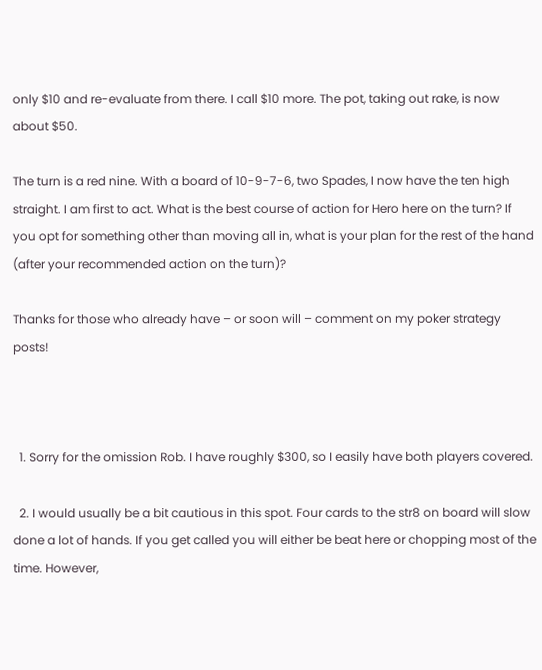only $10 and re-evaluate from there. I call $10 more. The pot, taking out rake, is now about $50.

The turn is a red nine. With a board of 10-9-7-6, two Spades, I now have the ten high straight. I am first to act. What is the best course of action for Hero here on the turn? If you opt for something other than moving all in, what is your plan for the rest of the hand (after your recommended action on the turn)?

Thanks for those who already have – or soon will – comment on my poker strategy posts!



  1. Sorry for the omission Rob. I have roughly $300, so I easily have both players covered.

  2. I would usually be a bit cautious in this spot. Four cards to the str8 on board will slow done a lot of hands. If you get called you will either be beat here or chopping most of the time. However,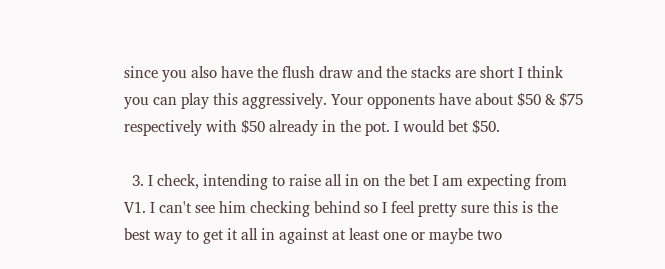since you also have the flush draw and the stacks are short I think you can play this aggressively. Your opponents have about $50 & $75 respectively with $50 already in the pot. I would bet $50.

  3. I check, intending to raise all in on the bet I am expecting from V1. I can't see him checking behind so I feel pretty sure this is the best way to get it all in against at least one or maybe two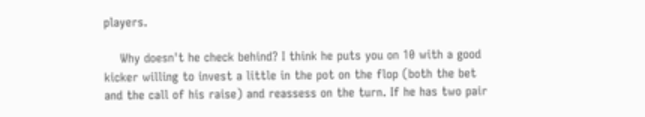players.

    Why doesn't he check behind? I think he puts you on 10 with a good kicker willing to invest a little in the pot on the flop (both the bet and the call of his raise) and reassess on the turn. If he has two pair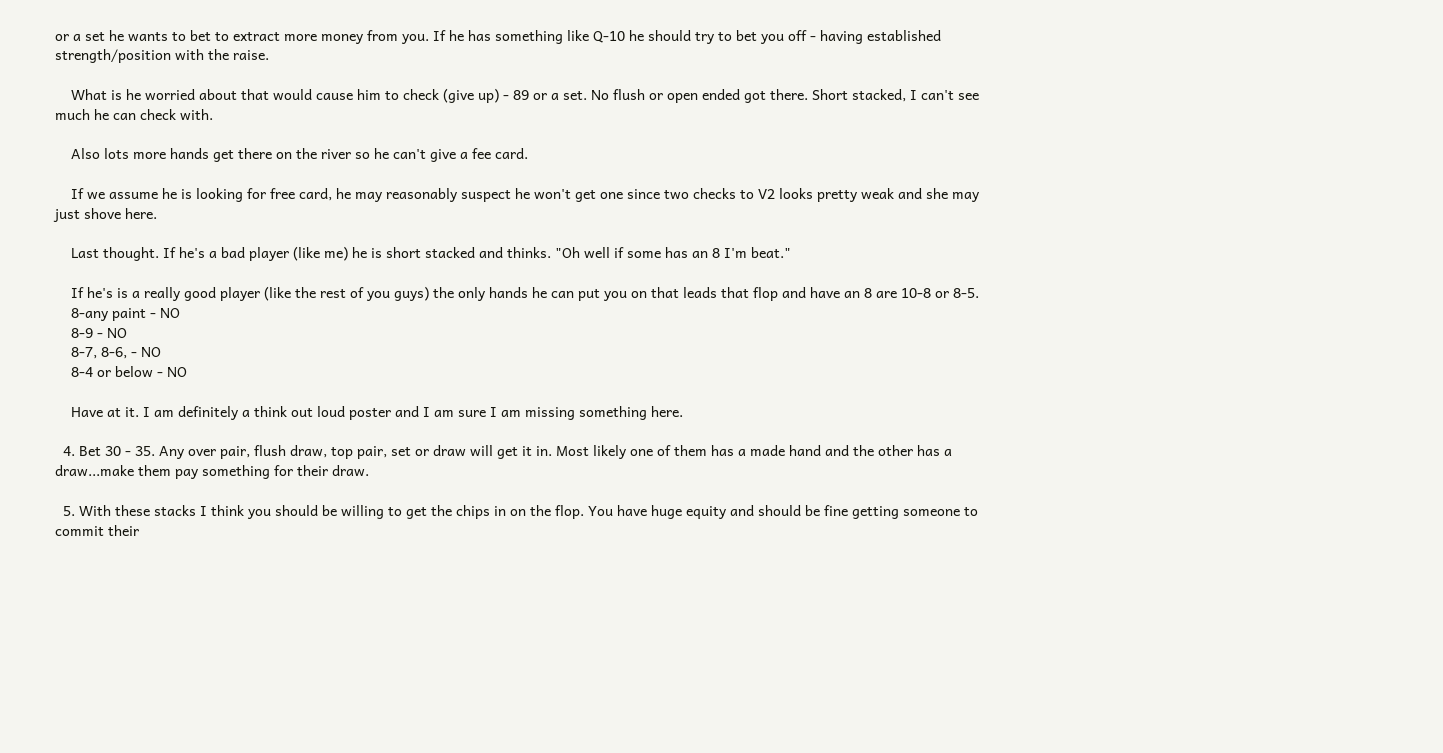or a set he wants to bet to extract more money from you. If he has something like Q-10 he should try to bet you off - having established strength/position with the raise.

    What is he worried about that would cause him to check (give up) - 89 or a set. No flush or open ended got there. Short stacked, I can't see much he can check with.

    Also lots more hands get there on the river so he can't give a fee card.

    If we assume he is looking for free card, he may reasonably suspect he won't get one since two checks to V2 looks pretty weak and she may just shove here.

    Last thought. If he's a bad player (like me) he is short stacked and thinks. "Oh well if some has an 8 I'm beat."

    If he's is a really good player (like the rest of you guys) the only hands he can put you on that leads that flop and have an 8 are 10-8 or 8-5.
    8-any paint - NO
    8-9 - NO
    8-7, 8-6, - NO
    8-4 or below - NO

    Have at it. I am definitely a think out loud poster and I am sure I am missing something here.

  4. Bet 30 - 35. Any over pair, flush draw, top pair, set or draw will get it in. Most likely one of them has a made hand and the other has a draw...make them pay something for their draw.

  5. With these stacks I think you should be willing to get the chips in on the flop. You have huge equity and should be fine getting someone to commit their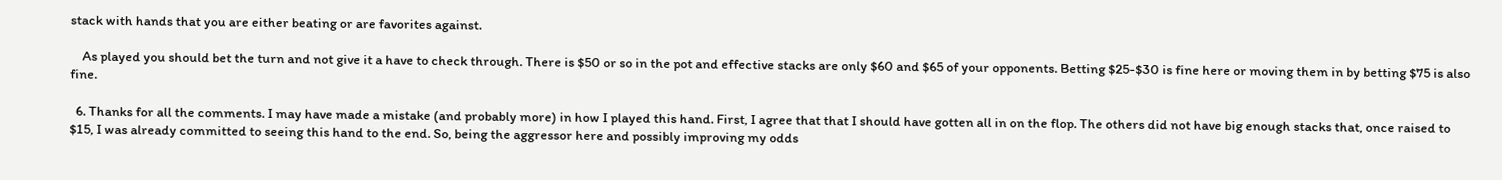stack with hands that you are either beating or are favorites against.

    As played you should bet the turn and not give it a have to check through. There is $50 or so in the pot and effective stacks are only $60 and $65 of your opponents. Betting $25-$30 is fine here or moving them in by betting $75 is also fine.

  6. Thanks for all the comments. I may have made a mistake (and probably more) in how I played this hand. First, I agree that that I should have gotten all in on the flop. The others did not have big enough stacks that, once raised to $15, I was already committed to seeing this hand to the end. So, being the aggressor here and possibly improving my odds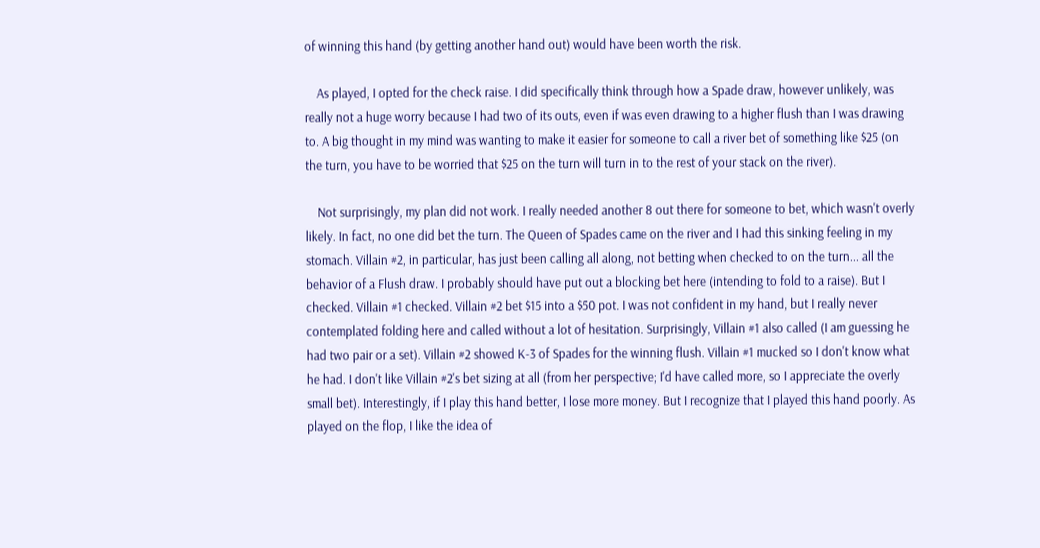of winning this hand (by getting another hand out) would have been worth the risk.

    As played, I opted for the check raise. I did specifically think through how a Spade draw, however unlikely, was really not a huge worry because I had two of its outs, even if was even drawing to a higher flush than I was drawing to. A big thought in my mind was wanting to make it easier for someone to call a river bet of something like $25 (on the turn, you have to be worried that $25 on the turn will turn in to the rest of your stack on the river).

    Not surprisingly, my plan did not work. I really needed another 8 out there for someone to bet, which wasn't overly likely. In fact, no one did bet the turn. The Queen of Spades came on the river and I had this sinking feeling in my stomach. Villain #2, in particular, has just been calling all along, not betting when checked to on the turn... all the behavior of a Flush draw. I probably should have put out a blocking bet here (intending to fold to a raise). But I checked. Villain #1 checked. Villain #2 bet $15 into a $50 pot. I was not confident in my hand, but I really never contemplated folding here and called without a lot of hesitation. Surprisingly, Villain #1 also called (I am guessing he had two pair or a set). Villain #2 showed K-3 of Spades for the winning flush. Villain #1 mucked so I don't know what he had. I don't like Villain #2's bet sizing at all (from her perspective; I'd have called more, so I appreciate the overly small bet). Interestingly, if I play this hand better, I lose more money. But I recognize that I played this hand poorly. As played on the flop, I like the idea of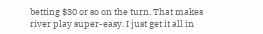betting $30 or so on the turn. That makes river play super-easy. I just get it all in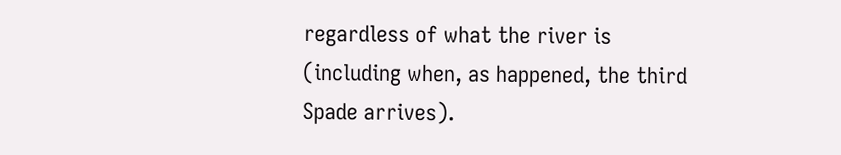regardless of what the river is (including when, as happened, the third Spade arrives).